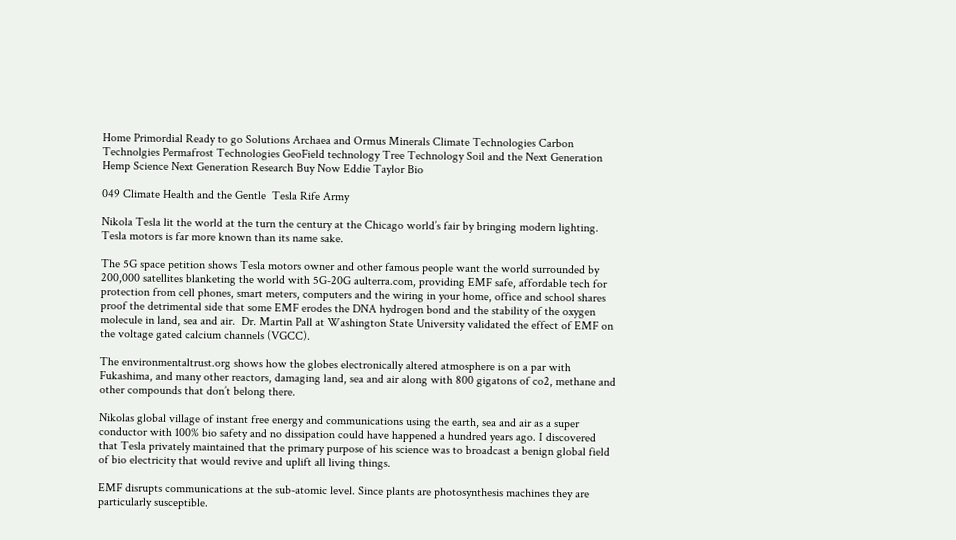Home Primordial Ready to go Solutions Archaea and Ormus Minerals Climate Technologies Carbon Technolgies Permafrost Technologies GeoField technology Tree Technology Soil and the Next Generation Hemp Science Next Generation Research Buy Now Eddie Taylor Bio

049 Climate Health and the Gentle  Tesla Rife Army

Nikola Tesla lit the world at the turn the century at the Chicago world’s fair by bringing modern lighting. Tesla motors is far more known than its name sake.

The 5G space petition shows Tesla motors owner and other famous people want the world surrounded by 200,000 satellites blanketing the world with 5G-20G aulterra.com, providing EMF safe, affordable tech for protection from cell phones, smart meters, computers and the wiring in your home, office and school shares proof the detrimental side that some EMF erodes the DNA hydrogen bond and the stability of the oxygen molecule in land, sea and air.  Dr. Martin Pall at Washington State University validated the effect of EMF on the voltage gated calcium channels (VGCC).

The environmentaltrust.org shows how the globes electronically altered atmosphere is on a par with Fukashima, and many other reactors, damaging land, sea and air along with 800 gigatons of co2, methane and other compounds that don’t belong there.

Nikolas global village of instant free energy and communications using the earth, sea and air as a super conductor with 100% bio safety and no dissipation could have happened a hundred years ago. I discovered that Tesla privately maintained that the primary purpose of his science was to broadcast a benign global field of bio electricity that would revive and uplift all living things.

EMF disrupts communications at the sub-atomic level. Since plants are photosynthesis machines they are particularly susceptible.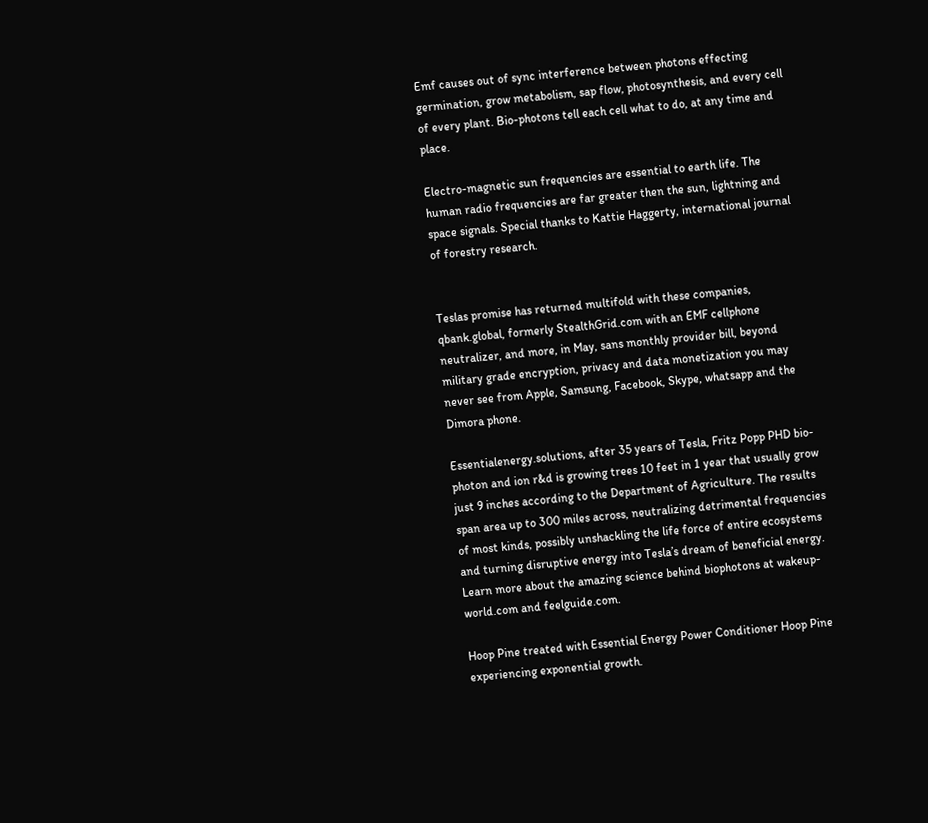Emf causes out of sync interference between photons effecting germination, grow metabolism, sap flow, photosynthesis, and every cell of every plant. Bio-photons tell each cell what to do, at any time and place.

Electro-magnetic sun frequencies are essential to earth life. The human radio frequencies are far greater then the sun, lightning and space signals. Special thanks to Kattie Haggerty, international journal of forestry research.


Teslas promise has returned multifold with these companies, qbank.global, formerly StealthGrid.com with an EMF cellphone neutralizer, and more, in May, sans monthly provider bill, beyond military grade encryption, privacy and data monetization you may never see from Apple, Samsung, Facebook, Skype, whatsapp and the Dimora phone.

Essentialenergy.solutions, after 35 years of Tesla, Fritz Popp PHD bio-photon and ion r&d is growing trees 10 feet in 1 year that usually grow just 9 inches according to the Department of Agriculture. The results span area up to 300 miles across, neutralizing detrimental frequencies of most kinds, possibly unshackling the life force of entire ecosystems and turning disruptive energy into Tesla’s dream of beneficial energy. Learn more about the amazing science behind biophotons at wakeup-world.com and feelguide.com.

Hoop Pine treated with Essential Energy Power Conditioner Hoop Pine experiencing exponential growth.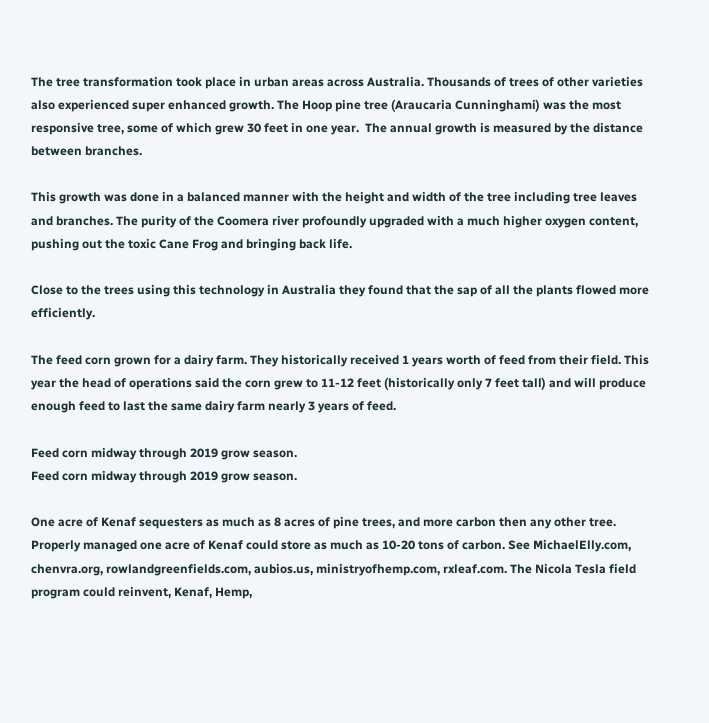The tree transformation took place in urban areas across Australia. Thousands of trees of other varieties also experienced super enhanced growth. The Hoop pine tree (Araucaria Cunninghami) was the most responsive tree, some of which grew 30 feet in one year.  The annual growth is measured by the distance between branches.

This growth was done in a balanced manner with the height and width of the tree including tree leaves and branches. The purity of the Coomera river profoundly upgraded with a much higher oxygen content, pushing out the toxic Cane Frog and bringing back life.

Close to the trees using this technology in Australia they found that the sap of all the plants flowed more efficiently.

The feed corn grown for a dairy farm. They historically received 1 years worth of feed from their field. This year the head of operations said the corn grew to 11-12 feet (historically only 7 feet tall) and will produce enough feed to last the same dairy farm nearly 3 years of feed.

Feed corn midway through 2019 grow season.
Feed corn midway through 2019 grow season.

One acre of Kenaf sequesters as much as 8 acres of pine trees, and more carbon then any other tree. Properly managed one acre of Kenaf could store as much as 10-20 tons of carbon. See MichaelElly.com, chenvra.org, rowlandgreenfields.com, aubios.us, ministryofhemp.com, rxleaf.com. The Nicola Tesla field program could reinvent, Kenaf, Hemp,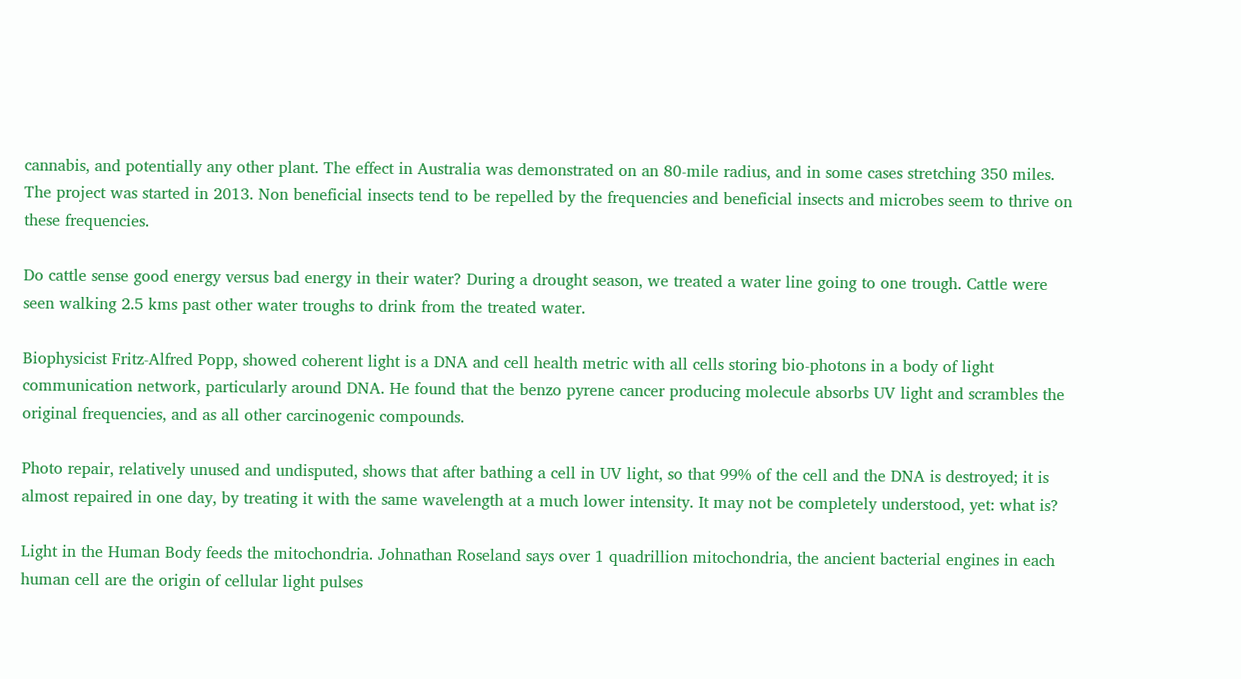cannabis, and potentially any other plant. The effect in Australia was demonstrated on an 80-mile radius, and in some cases stretching 350 miles. The project was started in 2013. Non beneficial insects tend to be repelled by the frequencies and beneficial insects and microbes seem to thrive on these frequencies.

Do cattle sense good energy versus bad energy in their water? During a drought season, we treated a water line going to one trough. Cattle were seen walking 2.5 kms past other water troughs to drink from the treated water.

Biophysicist Fritz-Alfred Popp, showed coherent light is a DNA and cell health metric with all cells storing bio-photons in a body of light communication network, particularly around DNA. He found that the benzo pyrene cancer producing molecule absorbs UV light and scrambles the original frequencies, and as all other carcinogenic compounds.

Photo repair, relatively unused and undisputed, shows that after bathing a cell in UV light, so that 99% of the cell and the DNA is destroyed; it is almost repaired in one day, by treating it with the same wavelength at a much lower intensity. It may not be completely understood, yet: what is?

Light in the Human Body feeds the mitochondria. Johnathan Roseland says over 1 quadrillion mitochondria, the ancient bacterial engines in each human cell are the origin of cellular light pulses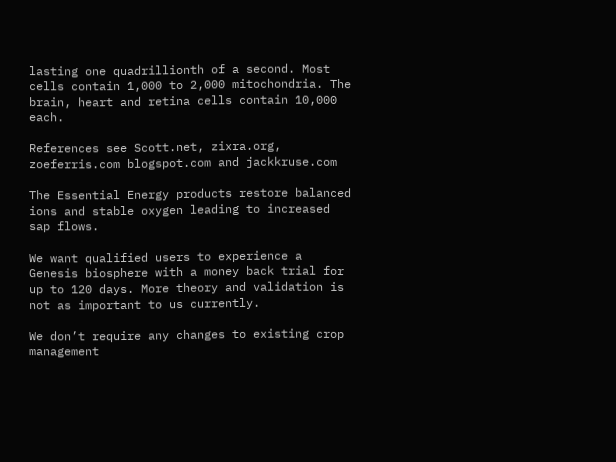lasting one quadrillionth of a second. Most cells contain 1,000 to 2,000 mitochondria. The brain, heart and retina cells contain 10,000 each.

References see Scott.net, zixra.org, zoeferris.com blogspot.com and jackkruse.com

The Essential Energy products restore balanced ions and stable oxygen leading to increased sap flows.

We want qualified users to experience a Genesis biosphere with a money back trial for up to 120 days. More theory and validation is not as important to us currently.

We don’t require any changes to existing crop management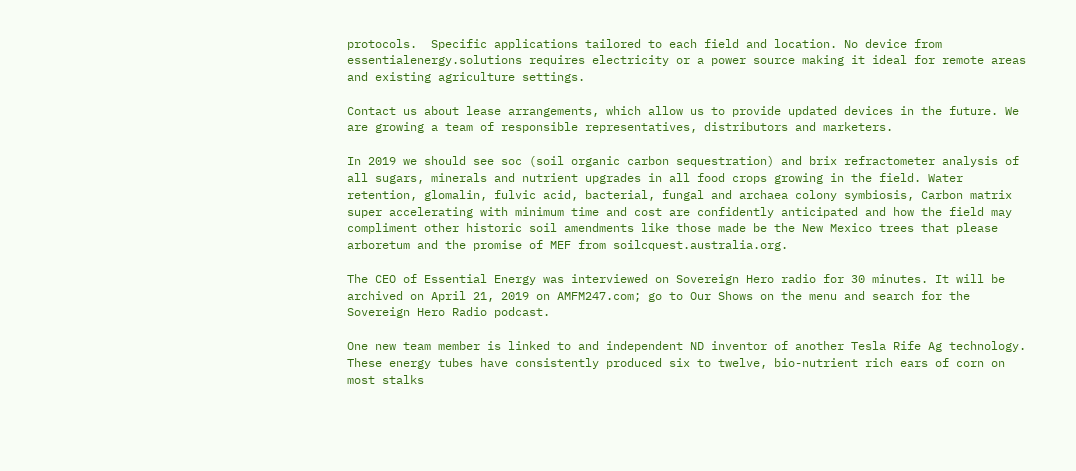protocols.  Specific applications tailored to each field and location. No device from essentialenergy.solutions requires electricity or a power source making it ideal for remote areas and existing agriculture settings.

Contact us about lease arrangements, which allow us to provide updated devices in the future. We are growing a team of responsible representatives, distributors and marketers.

In 2019 we should see soc (soil organic carbon sequestration) and brix refractometer analysis of all sugars, minerals and nutrient upgrades in all food crops growing in the field. Water retention, glomalin, fulvic acid, bacterial, fungal and archaea colony symbiosis, Carbon matrix super accelerating with minimum time and cost are confidently anticipated and how the field may compliment other historic soil amendments like those made be the New Mexico trees that please arboretum and the promise of MEF from soilcquest.australia.org.

The CEO of Essential Energy was interviewed on Sovereign Hero radio for 30 minutes. It will be archived on April 21, 2019 on AMFM247.com; go to Our Shows on the menu and search for the Sovereign Hero Radio podcast.

One new team member is linked to and independent ND inventor of another Tesla Rife Ag technology. These energy tubes have consistently produced six to twelve, bio-nutrient rich ears of corn on most stalks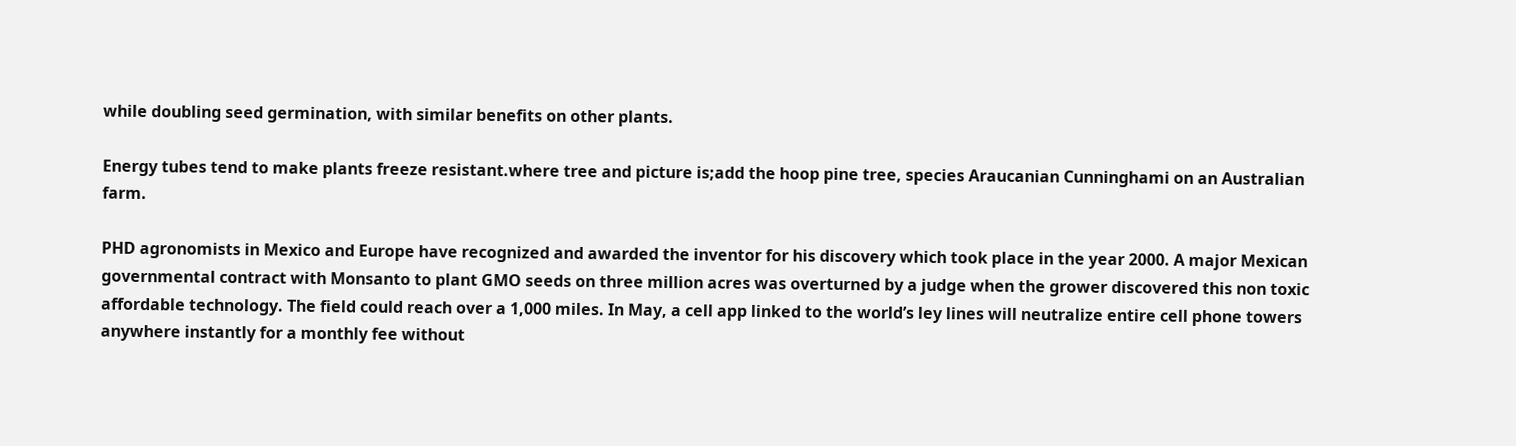while doubling seed germination, with similar benefits on other plants.

Energy tubes tend to make plants freeze resistant.where tree and picture is;add the hoop pine tree, species Araucanian Cunninghami on an Australian farm.

PHD agronomists in Mexico and Europe have recognized and awarded the inventor for his discovery which took place in the year 2000. A major Mexican governmental contract with Monsanto to plant GMO seeds on three million acres was overturned by a judge when the grower discovered this non toxic affordable technology. The field could reach over a 1,000 miles. In May, a cell app linked to the world’s ley lines will neutralize entire cell phone towers anywhere instantly for a monthly fee without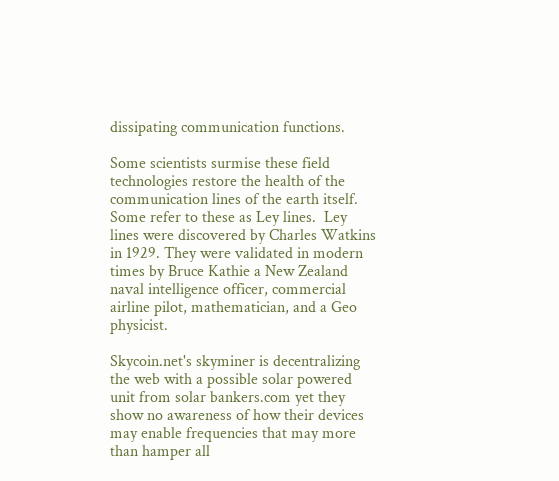dissipating communication functions.

Some scientists surmise these field technologies restore the health of the communication lines of the earth itself.  Some refer to these as Ley lines.  Ley lines were discovered by Charles Watkins in 1929. They were validated in modern times by Bruce Kathie a New Zealand naval intelligence officer, commercial airline pilot, mathematician, and a Geo physicist.

Skycoin.net's skyminer is decentralizing the web with a possible solar powered unit from solar bankers.com yet they show no awareness of how their devices may enable frequencies that may more than hamper all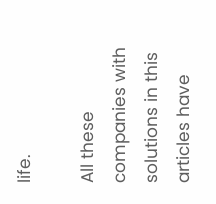life.

All these companies with solutions in this articles have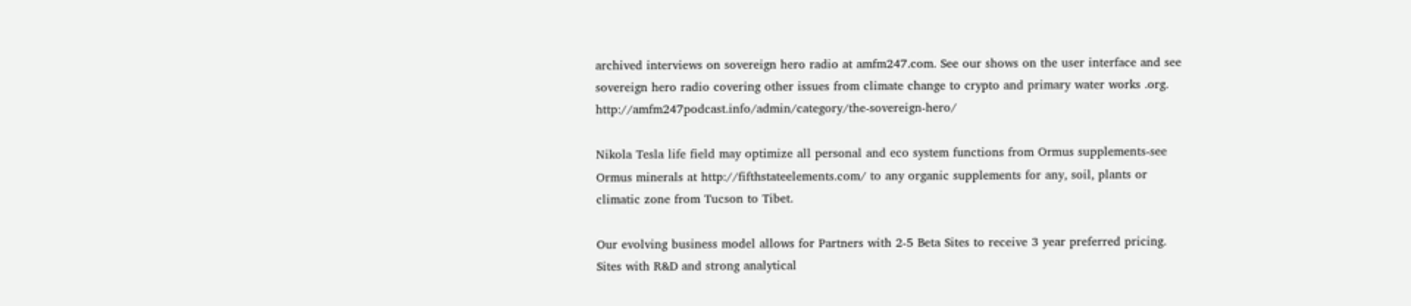archived interviews on sovereign hero radio at amfm247.com. See our shows on the user interface and see sovereign hero radio covering other issues from climate change to crypto and primary water works .org. http://amfm247podcast.info/admin/category/the-sovereign-hero/

Nikola Tesla life field may optimize all personal and eco system functions from Ormus supplements-see Ormus minerals at http://fifthstateelements.com/ to any organic supplements for any, soil, plants or climatic zone from Tucson to Tibet.

Our evolving business model allows for Partners with 2-5 Beta Sites to receive 3 year preferred pricing. Sites with R&D and strong analytical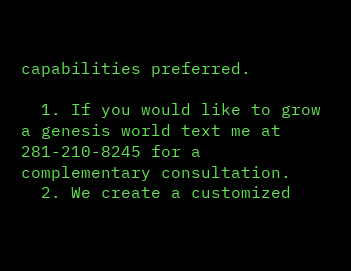capabilities preferred.

  1. If you would like to grow a genesis world text me at 281-210-8245 for a complementary consultation.
  2. We create a customized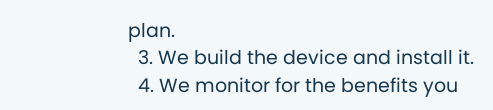plan.
  3. We build the device and install it.
  4. We monitor for the benefits you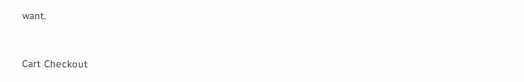want.


Cart Checkout